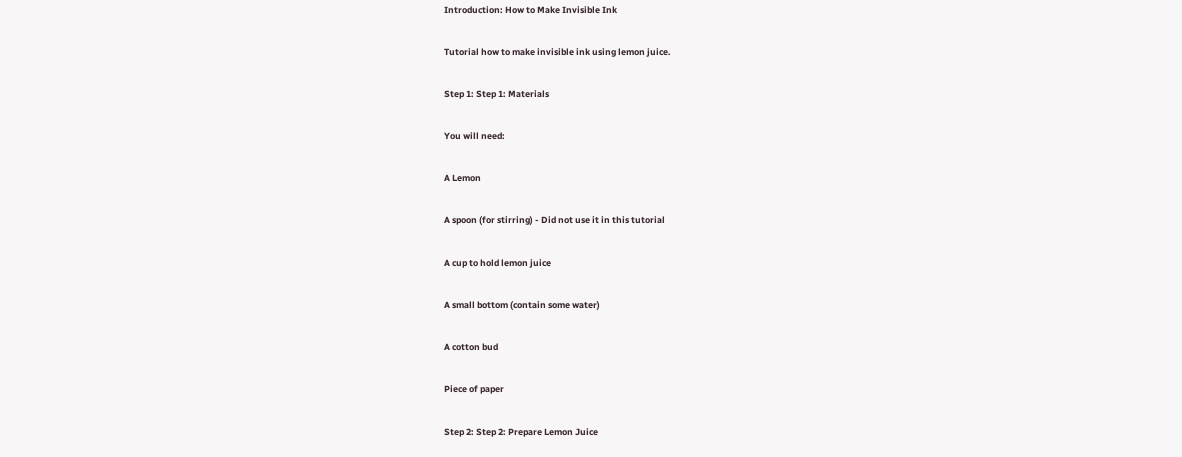Introduction: How to Make Invisible Ink

Tutorial how to make invisible ink using lemon juice.

Step 1: Step 1: Materials

You will need:

A Lemon

A spoon (for stirring) - Did not use it in this tutorial

A cup to hold lemon juice

A small bottom (contain some water)

A cotton bud

Piece of paper

Step 2: Step 2: Prepare Lemon Juice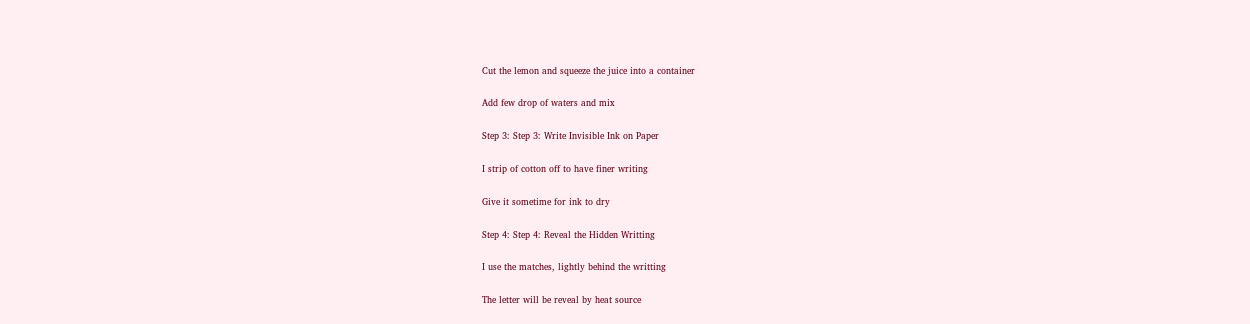Cut the lemon and squeeze the juice into a container

Add few drop of waters and mix

Step 3: Step 3: Write Invisible Ink on Paper

I strip of cotton off to have finer writing

Give it sometime for ink to dry

Step 4: Step 4: Reveal the Hidden Writting

I use the matches, lightly behind the writting

The letter will be reveal by heat source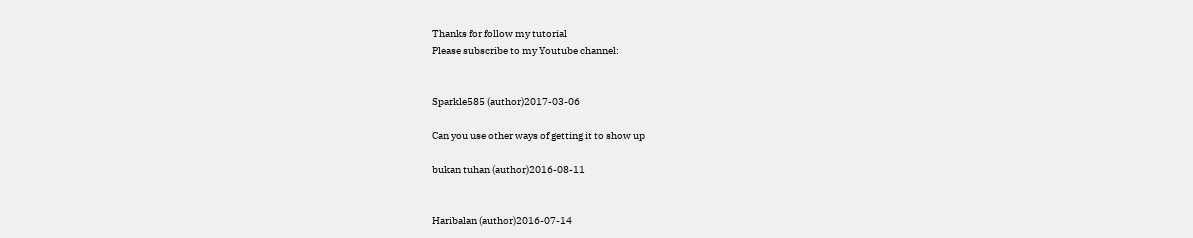Thanks for follow my tutorial
Please subscribe to my Youtube channel:


Sparkle585 (author)2017-03-06

Can you use other ways of getting it to show up

bukan tuhan (author)2016-08-11


Haribalan (author)2016-07-14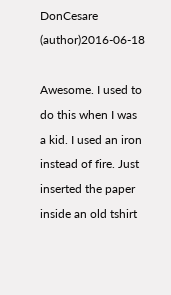DonCesare (author)2016-06-18

Awesome. I used to do this when I was a kid. I used an iron instead of fire. Just inserted the paper inside an old tshirt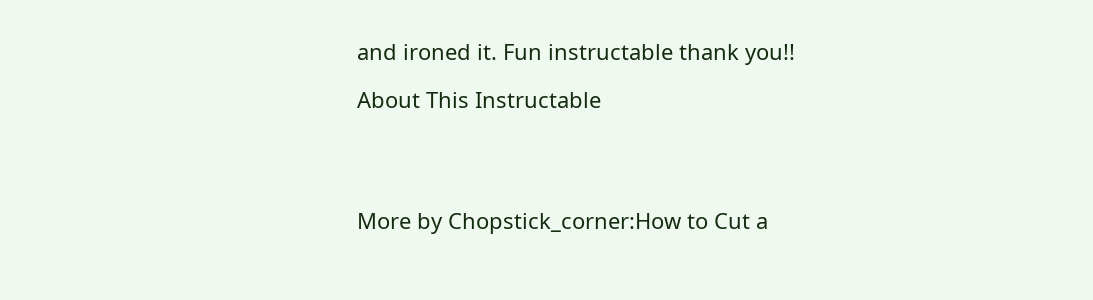and ironed it. Fun instructable thank you!!

About This Instructable




More by Chopstick_corner:How to Cut a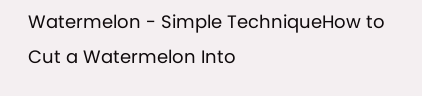Watermelon - Simple TechniqueHow to Cut a Watermelon Into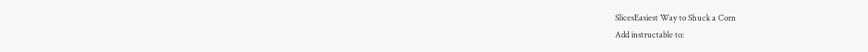SlicesEasiest Way to Shuck a Corn
Add instructable to: